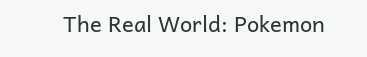The Real World: Pokemon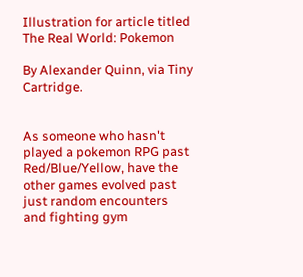Illustration for article titled The Real World: Pokemon

By Alexander Quinn, via Tiny Cartridge.


As someone who hasn't played a pokemon RPG past Red/Blue/Yellow, have the other games evolved past just random encounters and fighting gym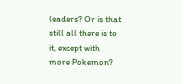leaders? Or is that still all there is to it, except with more Pokemon?